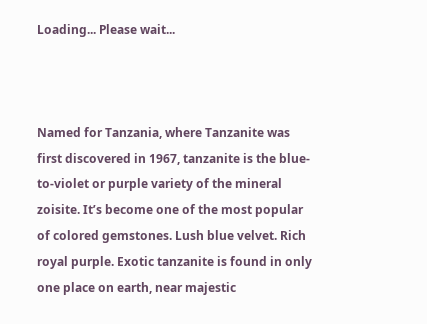Loading... Please wait...



Named for Tanzania, where Tanzanite was first discovered in 1967, tanzanite is the blue-to-violet or purple variety of the mineral zoisite. It’s become one of the most popular of colored gemstones. Lush blue velvet. Rich royal purple. Exotic tanzanite is found in only one place on earth, near majestic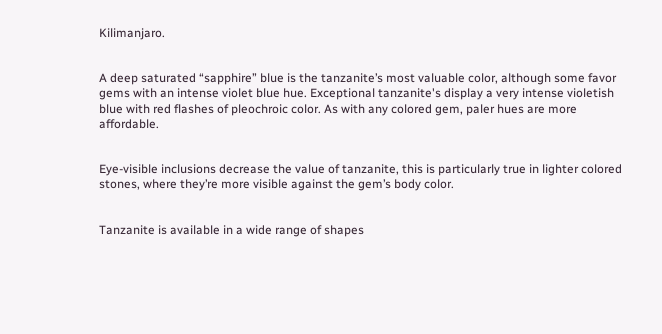Kilimanjaro.


A deep saturated “sapphire” blue is the tanzanite’s most valuable color, although some favor gems with an intense violet blue hue. Exceptional tanzanite's display a very intense violetish blue with red flashes of pleochroic color. As with any colored gem, paler hues are more affordable.


Eye-visible inclusions decrease the value of tanzanite, this is particularly true in lighter colored stones, where they’re more visible against the gem’s body color.


Tanzanite is available in a wide range of shapes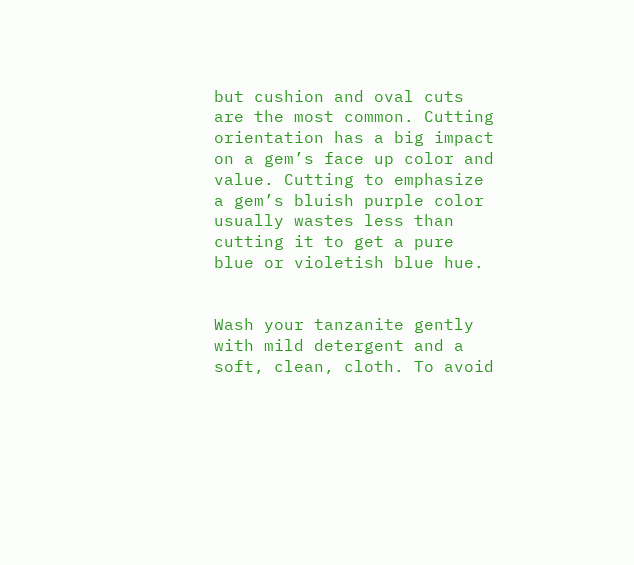but cushion and oval cuts are the most common. Cutting orientation has a big impact on a gem’s face up color and value. Cutting to emphasize a gem’s bluish purple color usually wastes less than cutting it to get a pure blue or violetish blue hue.


Wash your tanzanite gently with mild detergent and a soft, clean, cloth. To avoid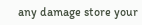any damage store your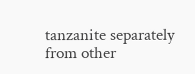tanzanite separately from other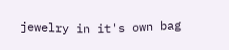jewelry in it's own bag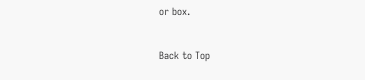or box.

Back to Top